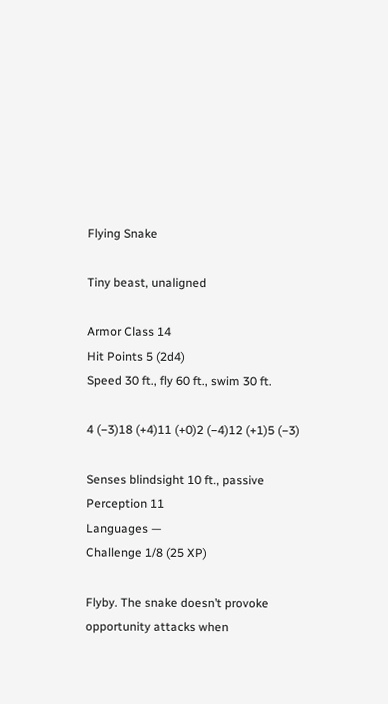Flying Snake

Tiny beast, unaligned

Armor Class 14
Hit Points 5 (2d4)
Speed 30 ft., fly 60 ft., swim 30 ft.

4 (−3)18 (+4)11 (+0)2 (−4)12 (+1)5 (−3)

Senses blindsight 10 ft., passive Perception 11
Languages —
Challenge 1/8 (25 XP)

Flyby. The snake doesn’t provoke opportunity attacks when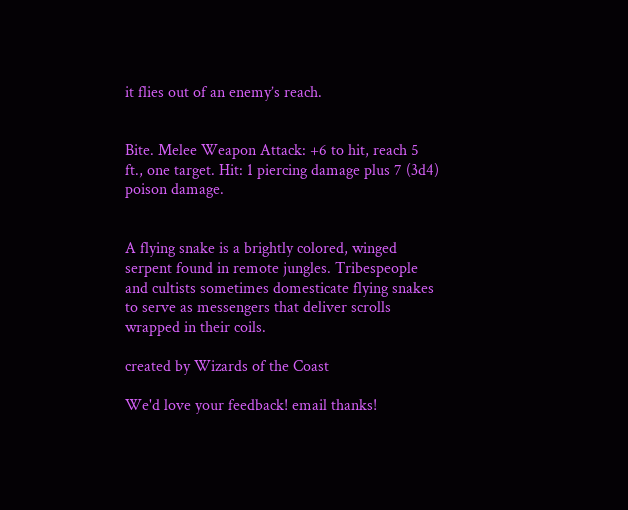it flies out of an enemy’s reach.


Bite. Melee Weapon Attack: +6 to hit, reach 5 ft., one target. Hit: 1 piercing damage plus 7 (3d4) poison damage.


A flying snake is a brightly colored, winged serpent found in remote jungles. Tribespeople and cultists sometimes domesticate flying snakes to serve as messengers that deliver scrolls wrapped in their coils.

created by Wizards of the Coast

We'd love your feedback! email thanks!